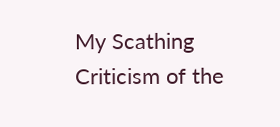My Scathing Criticism of the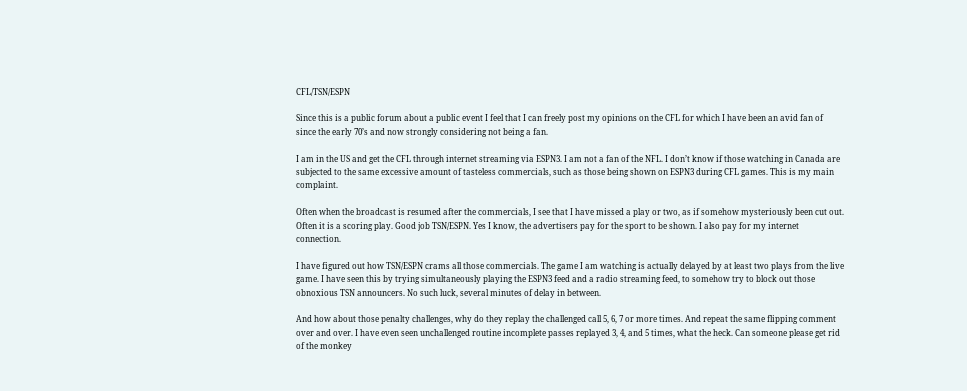CFL/TSN/ESPN

Since this is a public forum about a public event I feel that I can freely post my opinions on the CFL for which I have been an avid fan of since the early 70’s and now strongly considering not being a fan.

I am in the US and get the CFL through internet streaming via ESPN3. I am not a fan of the NFL. I don’t know if those watching in Canada are subjected to the same excessive amount of tasteless commercials, such as those being shown on ESPN3 during CFL games. This is my main complaint.

Often when the broadcast is resumed after the commercials, I see that I have missed a play or two, as if somehow mysteriously been cut out. Often it is a scoring play. Good job TSN/ESPN. Yes I know, the advertisers pay for the sport to be shown. I also pay for my internet connection.

I have figured out how TSN/ESPN crams all those commercials. The game I am watching is actually delayed by at least two plays from the live game. I have seen this by trying simultaneously playing the ESPN3 feed and a radio streaming feed, to somehow try to block out those obnoxious TSN announcers. No such luck, several minutes of delay in between.

And how about those penalty challenges, why do they replay the challenged call 5, 6, 7 or more times. And repeat the same flipping comment over and over. I have even seen unchallenged routine incomplete passes replayed 3, 4, and 5 times, what the heck. Can someone please get rid of the monkey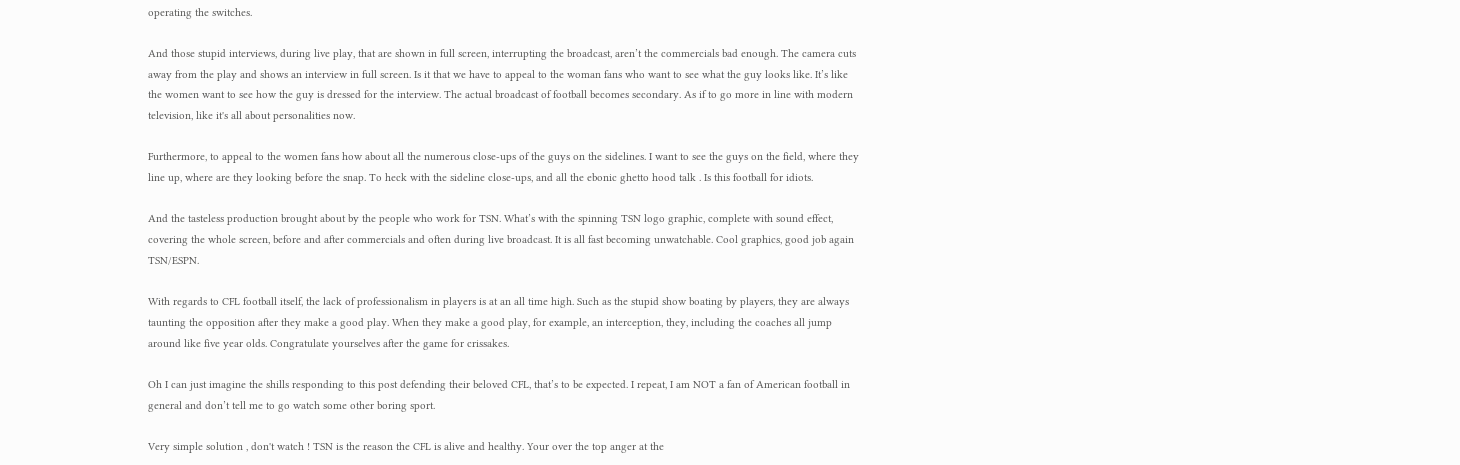operating the switches.

And those stupid interviews, during live play, that are shown in full screen, interrupting the broadcast, aren’t the commercials bad enough. The camera cuts away from the play and shows an interview in full screen. Is it that we have to appeal to the woman fans who want to see what the guy looks like. It’s like the women want to see how the guy is dressed for the interview. The actual broadcast of football becomes secondary. As if to go more in line with modern television, like it's all about personalities now.

Furthermore, to appeal to the women fans how about all the numerous close-ups of the guys on the sidelines. I want to see the guys on the field, where they line up, where are they looking before the snap. To heck with the sideline close-ups, and all the ebonic ghetto hood talk . Is this football for idiots.

And the tasteless production brought about by the people who work for TSN. What’s with the spinning TSN logo graphic, complete with sound effect, covering the whole screen, before and after commercials and often during live broadcast. It is all fast becoming unwatchable. Cool graphics, good job again TSN/ESPN.

With regards to CFL football itself, the lack of professionalism in players is at an all time high. Such as the stupid show boating by players, they are always taunting the opposition after they make a good play. When they make a good play, for example, an interception, they, including the coaches all jump around like five year olds. Congratulate yourselves after the game for crissakes.

Oh I can just imagine the shills responding to this post defending their beloved CFL, that’s to be expected. I repeat, I am NOT a fan of American football in general and don’t tell me to go watch some other boring sport.

Very simple solution , don't watch ! TSN is the reason the CFL is alive and healthy. Your over the top anger at the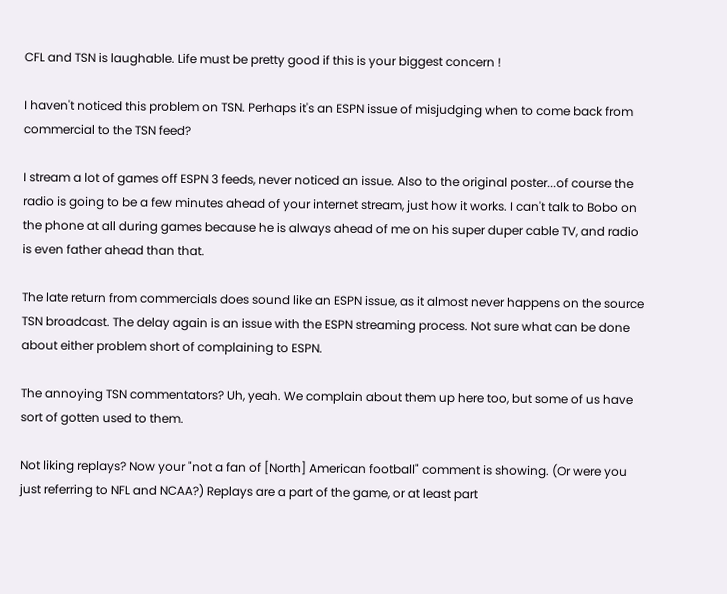CFL and TSN is laughable. Life must be pretty good if this is your biggest concern !

I haven't noticed this problem on TSN. Perhaps it's an ESPN issue of misjudging when to come back from commercial to the TSN feed?

I stream a lot of games off ESPN 3 feeds, never noticed an issue. Also to the original poster...of course the radio is going to be a few minutes ahead of your internet stream, just how it works. I can't talk to Bobo on the phone at all during games because he is always ahead of me on his super duper cable TV, and radio is even father ahead than that.

The late return from commercials does sound like an ESPN issue, as it almost never happens on the source TSN broadcast. The delay again is an issue with the ESPN streaming process. Not sure what can be done about either problem short of complaining to ESPN.

The annoying TSN commentators? Uh, yeah. We complain about them up here too, but some of us have sort of gotten used to them.

Not liking replays? Now your "not a fan of [North] American football" comment is showing. (Or were you just referring to NFL and NCAA?) Replays are a part of the game, or at least part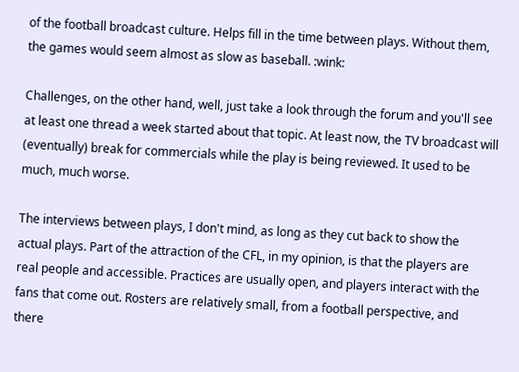of the football broadcast culture. Helps fill in the time between plays. Without them, the games would seem almost as slow as baseball. :wink:

Challenges, on the other hand, well, just take a look through the forum and you'll see at least one thread a week started about that topic. At least now, the TV broadcast will (eventually) break for commercials while the play is being reviewed. It used to be much, much worse.

The interviews between plays, I don't mind, as long as they cut back to show the actual plays. Part of the attraction of the CFL, in my opinion, is that the players are real people and accessible. Practices are usually open, and players interact with the fans that come out. Rosters are relatively small, from a football perspective, and there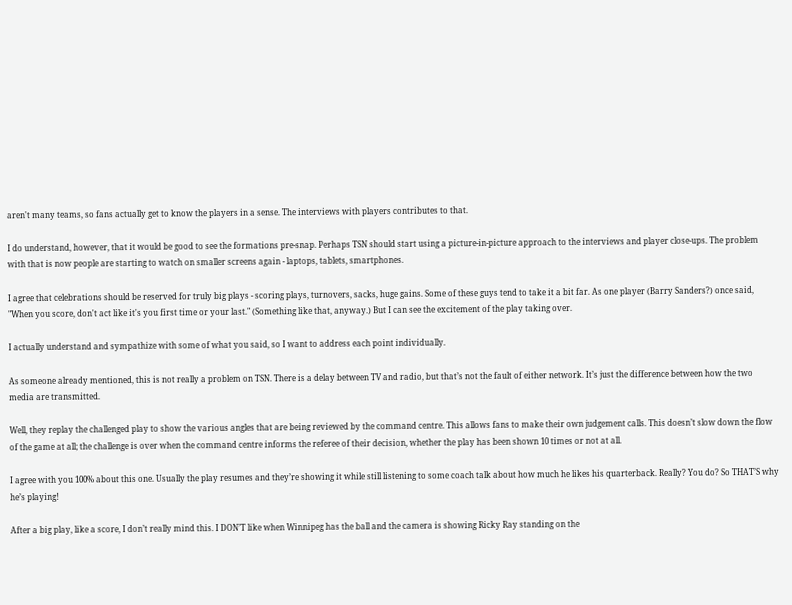aren't many teams, so fans actually get to know the players in a sense. The interviews with players contributes to that.

I do understand, however, that it would be good to see the formations pre-snap. Perhaps TSN should start using a picture-in-picture approach to the interviews and player close-ups. The problem with that is now people are starting to watch on smaller screens again - laptops, tablets, smartphones.

I agree that celebrations should be reserved for truly big plays - scoring plays, turnovers, sacks, huge gains. Some of these guys tend to take it a bit far. As one player (Barry Sanders?) once said, "When you score, don't act like it's you first time or your last." (Something like that, anyway.) But I can see the excitement of the play taking over.

I actually understand and sympathize with some of what you said, so I want to address each point individually.

As someone already mentioned, this is not really a problem on TSN. There is a delay between TV and radio, but that’s not the fault of either network. It’s just the difference between how the two media are transmitted.

Well, they replay the challenged play to show the various angles that are being reviewed by the command centre. This allows fans to make their own judgement calls. This doesn’t slow down the flow of the game at all; the challenge is over when the command centre informs the referee of their decision, whether the play has been shown 10 times or not at all.

I agree with you 100% about this one. Usually the play resumes and they’re showing it while still listening to some coach talk about how much he likes his quarterback. Really? You do? So THAT’S why he’s playing!

After a big play, like a score, I don’t really mind this. I DON’T like when Winnipeg has the ball and the camera is showing Ricky Ray standing on the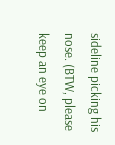sideline picking his nose. (BTW, please keep an eye on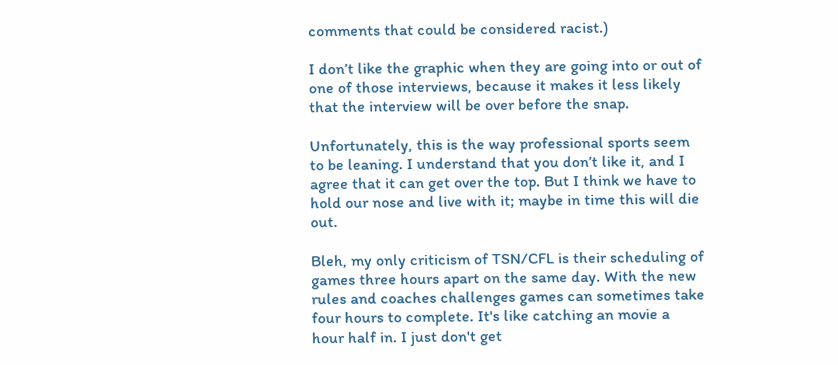comments that could be considered racist.)

I don’t like the graphic when they are going into or out of one of those interviews, because it makes it less likely that the interview will be over before the snap.

Unfortunately, this is the way professional sports seem to be leaning. I understand that you don’t like it, and I agree that it can get over the top. But I think we have to hold our nose and live with it; maybe in time this will die out.

Bleh, my only criticism of TSN/CFL is their scheduling of games three hours apart on the same day. With the new rules and coaches challenges games can sometimes take four hours to complete. It's like catching an movie a hour half in. I just don't get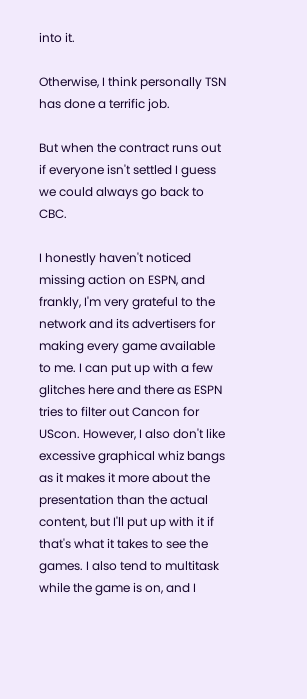into it.

Otherwise, I think personally TSN has done a terrific job.

But when the contract runs out if everyone isn't settled I guess we could always go back to CBC.

I honestly haven't noticed missing action on ESPN, and frankly, I'm very grateful to the network and its advertisers for making every game available to me. I can put up with a few glitches here and there as ESPN tries to filter out Cancon for UScon. However, I also don't like excessive graphical whiz bangs as it makes it more about the presentation than the actual content, but I'll put up with it if that's what it takes to see the games. I also tend to multitask while the game is on, and I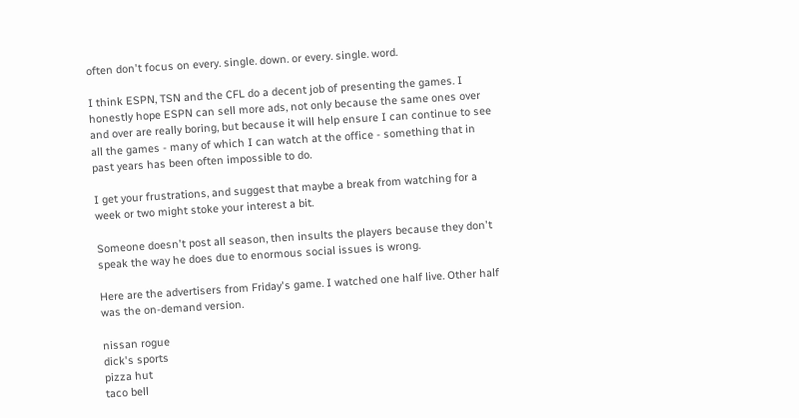often don't focus on every. single. down. or every. single. word.

I think ESPN, TSN and the CFL do a decent job of presenting the games. I honestly hope ESPN can sell more ads, not only because the same ones over and over are really boring, but because it will help ensure I can continue to see all the games - many of which I can watch at the office - something that in past years has been often impossible to do.

I get your frustrations, and suggest that maybe a break from watching for a week or two might stoke your interest a bit.

Someone doesn't post all season, then insults the players because they don't speak the way he does due to enormous social issues is wrong.

Here are the advertisers from Friday's game. I watched one half live. Other half was the on-demand version.

nissan rogue
dick's sports
pizza hut
taco bell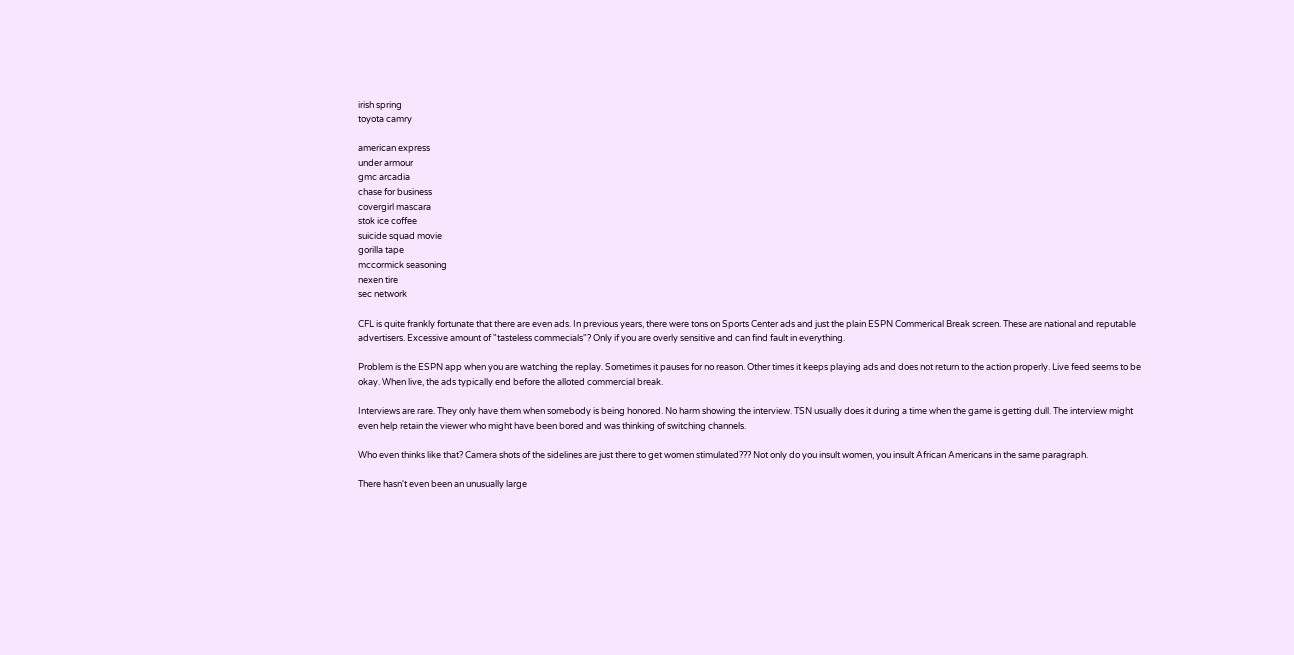irish spring
toyota camry

american express
under armour
gmc arcadia
chase for business
covergirl mascara
stok ice coffee
suicide squad movie
gorilla tape
mccormick seasoning
nexen tire
sec network

CFL is quite frankly fortunate that there are even ads. In previous years, there were tons on Sports Center ads and just the plain ESPN Commerical Break screen. These are national and reputable advertisers. Excessive amount of "tasteless commecials"? Only if you are overly sensitive and can find fault in everything.

Problem is the ESPN app when you are watching the replay. Sometimes it pauses for no reason. Other times it keeps playing ads and does not return to the action properly. Live feed seems to be okay. When live, the ads typically end before the alloted commercial break.

Interviews are rare. They only have them when somebody is being honored. No harm showing the interview. TSN usually does it during a time when the game is getting dull. The interview might even help retain the viewer who might have been bored and was thinking of switching channels.

Who even thinks like that? Camera shots of the sidelines are just there to get women stimulated??? Not only do you insult women, you insult African Americans in the same paragraph.

There hasn't even been an unusually large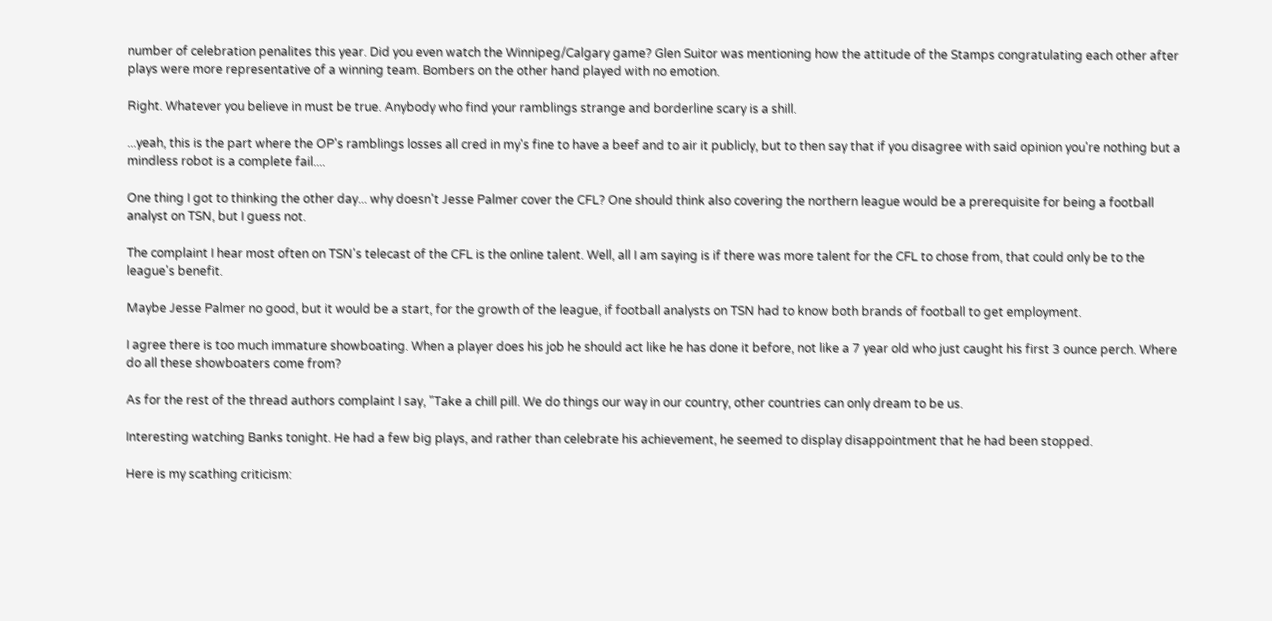number of celebration penalites this year. Did you even watch the Winnipeg/Calgary game? Glen Suitor was mentioning how the attitude of the Stamps congratulating each other after plays were more representative of a winning team. Bombers on the other hand played with no emotion.

Right. Whatever you believe in must be true. Anybody who find your ramblings strange and borderline scary is a shill.

...yeah, this is the part where the OP's ramblings losses all cred in my's fine to have a beef and to air it publicly, but to then say that if you disagree with said opinion you're nothing but a mindless robot is a complete fail....

One thing I got to thinking the other day... why doesn't Jesse Palmer cover the CFL? One should think also covering the northern league would be a prerequisite for being a football analyst on TSN, but I guess not.

The complaint I hear most often on TSN's telecast of the CFL is the online talent. Well, all I am saying is if there was more talent for the CFL to chose from, that could only be to the league's benefit.

Maybe Jesse Palmer no good, but it would be a start, for the growth of the league, if football analysts on TSN had to know both brands of football to get employment.

I agree there is too much immature showboating. When a player does his job he should act like he has done it before, not like a 7 year old who just caught his first 3 ounce perch. Where do all these showboaters come from?

As for the rest of the thread authors complaint I say, "Take a chill pill. We do things our way in our country, other countries can only dream to be us.

Interesting watching Banks tonight. He had a few big plays, and rather than celebrate his achievement, he seemed to display disappointment that he had been stopped.

Here is my scathing criticism: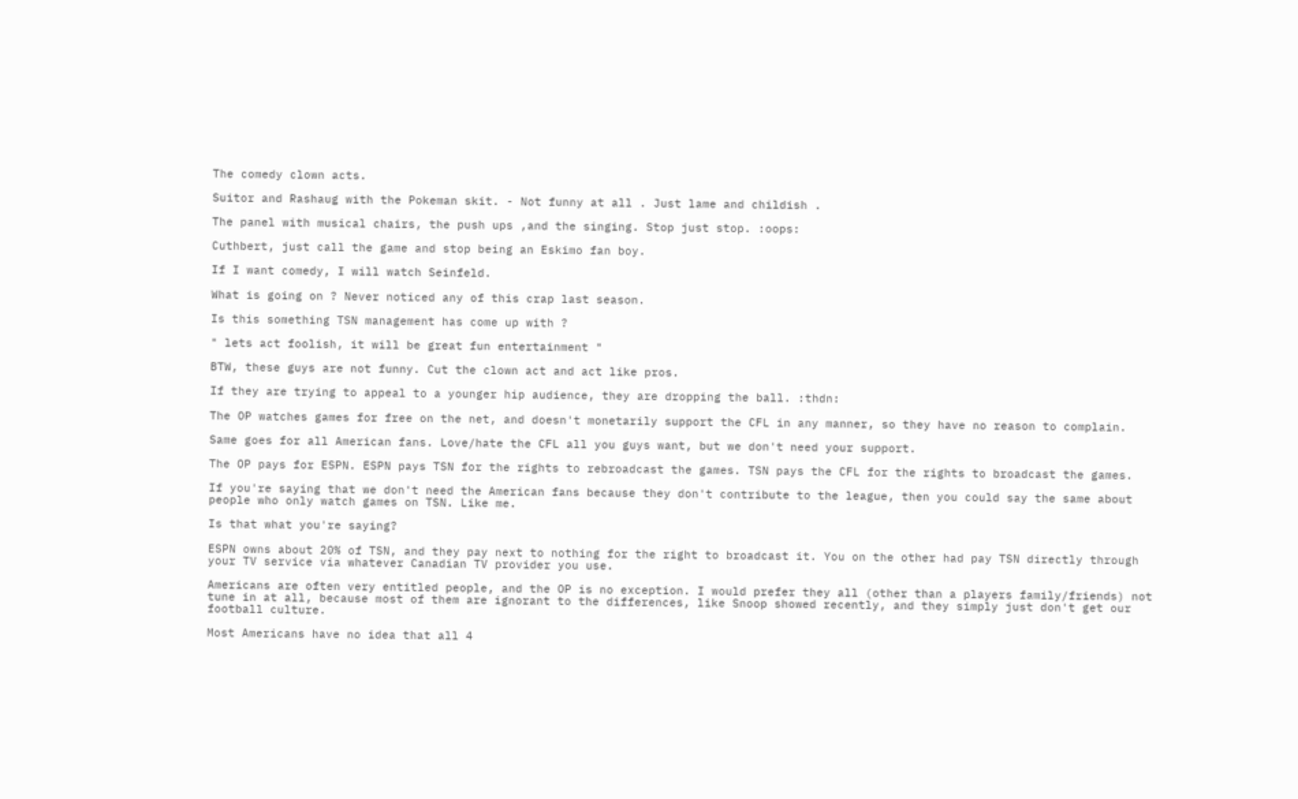The comedy clown acts.

Suitor and Rashaug with the Pokeman skit. - Not funny at all . Just lame and childish .

The panel with musical chairs, the push ups ,and the singing. Stop just stop. :oops:

Cuthbert, just call the game and stop being an Eskimo fan boy.

If I want comedy, I will watch Seinfeld.

What is going on ? Never noticed any of this crap last season.

Is this something TSN management has come up with ?

" lets act foolish, it will be great fun entertainment "

BTW, these guys are not funny. Cut the clown act and act like pros.

If they are trying to appeal to a younger hip audience, they are dropping the ball. :thdn:

The OP watches games for free on the net, and doesn't monetarily support the CFL in any manner, so they have no reason to complain.

Same goes for all American fans. Love/hate the CFL all you guys want, but we don't need your support.

The OP pays for ESPN. ESPN pays TSN for the rights to rebroadcast the games. TSN pays the CFL for the rights to broadcast the games.

If you're saying that we don't need the American fans because they don't contribute to the league, then you could say the same about people who only watch games on TSN. Like me.

Is that what you're saying?

ESPN owns about 20% of TSN, and they pay next to nothing for the right to broadcast it. You on the other had pay TSN directly through your TV service via whatever Canadian TV provider you use.

Americans are often very entitled people, and the OP is no exception. I would prefer they all (other than a players family/friends) not tune in at all, because most of them are ignorant to the differences, like Snoop showed recently, and they simply just don't get our football culture.

Most Americans have no idea that all 4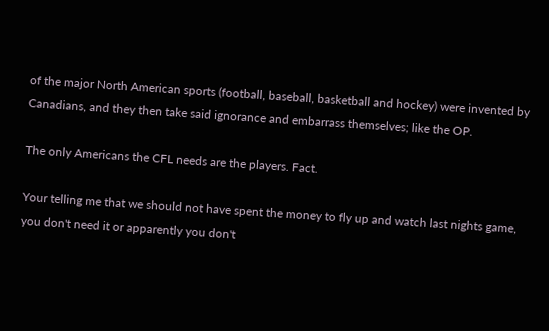of the major North American sports (football, baseball, basketball and hockey) were invented by Canadians, and they then take said ignorance and embarrass themselves; like the OP.

The only Americans the CFL needs are the players. Fact.

Your telling me that we should not have spent the money to fly up and watch last nights game, you don't need it or apparently you don't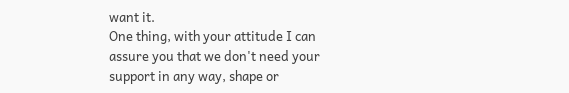want it.
One thing, with your attitude I can assure you that we don't need your support in any way, shape or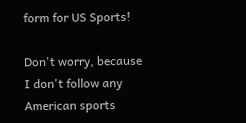form for US Sports!

Don't worry, because I don't follow any American sports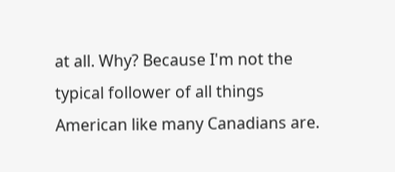at all. Why? Because I'm not the typical follower of all things American like many Canadians are.